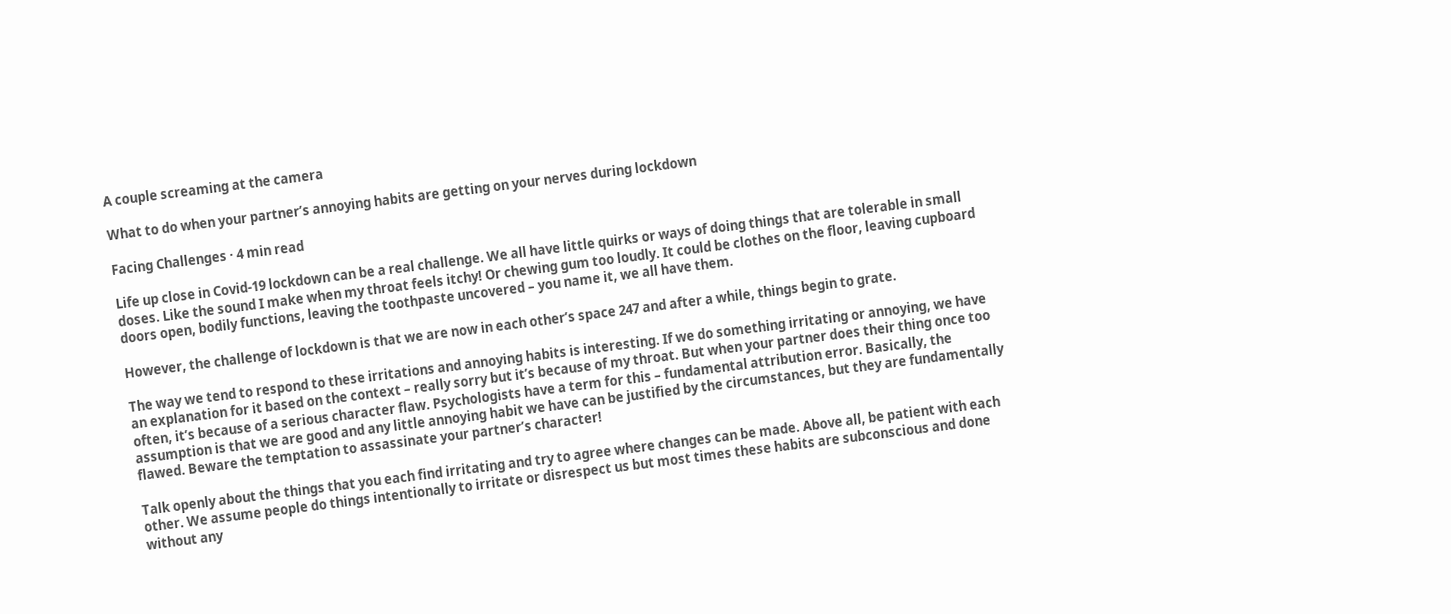A couple screaming at the camera

What to do when your partner’s annoying habits are getting on your nerves during lockdown

Facing Challenges · 4 min read

Life up close in Covid-19 lockdown can be a real challenge. We all have little quirks or ways of doing things that are tolerable in small doses. Like the sound I make when my throat feels itchy! Or chewing gum too loudly. It could be clothes on the floor, leaving cupboard doors open, bodily functions, leaving the toothpaste uncovered – you name it, we all have them.

However, the challenge of lockdown is that we are now in each other’s space 247 and after a while, things begin to grate.

The way we tend to respond to these irritations and annoying habits is interesting. If we do something irritating or annoying, we have an explanation for it based on the context – really sorry but it’s because of my throat. But when your partner does their thing once too often, it’s because of a serious character flaw. Psychologists have a term for this – fundamental attribution error. Basically, the assumption is that we are good and any little annoying habit we have can be justified by the circumstances, but they are fundamentally flawed. Beware the temptation to assassinate your partner’s character!

Talk openly about the things that you each find irritating and try to agree where changes can be made. Above all, be patient with each other. We assume people do things intentionally to irritate or disrespect us but most times these habits are subconscious and done without any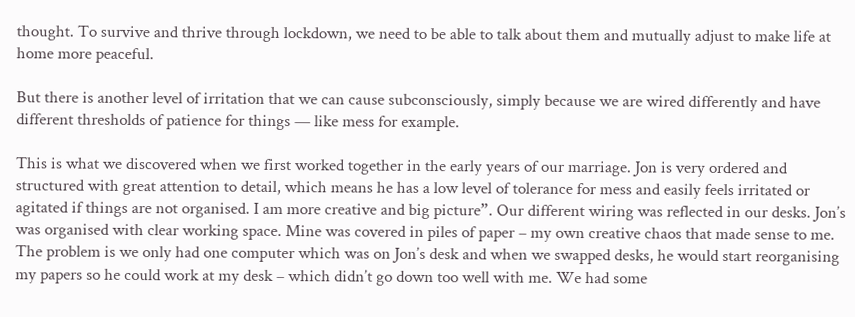thought. To survive and thrive through lockdown, we need to be able to talk about them and mutually adjust to make life at home more peaceful.

But there is another level of irritation that we can cause subconsciously, simply because we are wired differently and have different thresholds of patience for things — like mess for example.

This is what we discovered when we first worked together in the early years of our marriage. Jon is very ordered and structured with great attention to detail, which means he has a low level of tolerance for mess and easily feels irritated or agitated if things are not organised. I am more creative and big picture”. Our different wiring was reflected in our desks. Jon’s was organised with clear working space. Mine was covered in piles of paper – my own creative chaos that made sense to me. The problem is we only had one computer which was on Jon’s desk and when we swapped desks, he would start reorganising my papers so he could work at my desk – which didn’t go down too well with me. We had some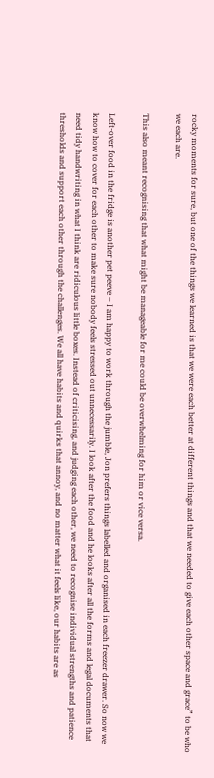rocky moments for sure, but one of the things we learned is that we were each better at different things and that we needed to give each other space and grace” to be who we each are.

This also meant recognising that what might be manageable for me could be overwhelming for him or vice versa.

Left-over food in the fridge is another pet peeve – I am happy to work through the jumble, Jon prefers things labelled and organised in each freezer drawer. So now we know how to cover for each other to make sure nobody feels stressed out unnecessarily. I look after the food and he looks after all the forms and legal documents that need tidy handwriting in what I think are ridiculous little boxes. Instead of criticising, and judging each other, we need to recognise individual strengths and patience thresholds and support each other through the challenges. We all have habits and quirks that annoy, and no matter what it feels like, our habits are as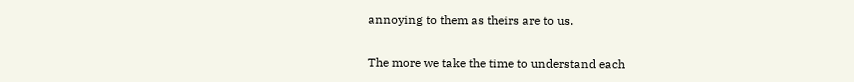annoying to them as theirs are to us.

The more we take the time to understand each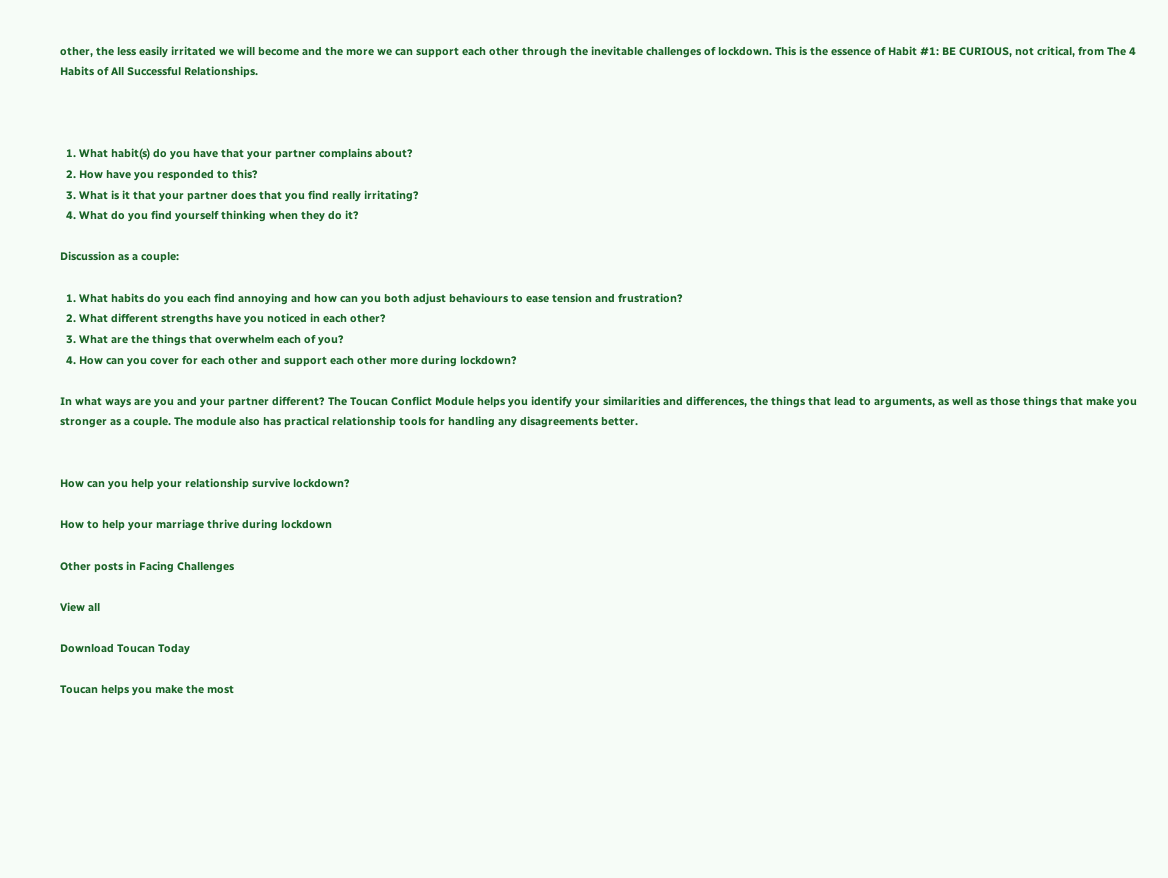other, the less easily irritated we will become and the more we can support each other through the inevitable challenges of lockdown. This is the essence of Habit #1: BE CURIOUS, not critical, from The 4 Habits of All Successful Relationships.



  1. What habit(s) do you have that your partner complains about?
  2. How have you responded to this?
  3. What is it that your partner does that you find really irritating?
  4. What do you find yourself thinking when they do it?

Discussion as a couple:

  1. What habits do you each find annoying and how can you both adjust behaviours to ease tension and frustration?
  2. What different strengths have you noticed in each other?
  3. What are the things that overwhelm each of you?
  4. How can you cover for each other and support each other more during lockdown?

In what ways are you and your partner different? The Toucan Conflict Module helps you identify your similarities and differences, the things that lead to arguments, as well as those things that make you stronger as a couple. The module also has practical relationship tools for handling any disagreements better.


How can you help your relationship survive lockdown?

How to help your marriage thrive during lockdown

Other posts in Facing Challenges

View all

Download Toucan Today

Toucan helps you make the most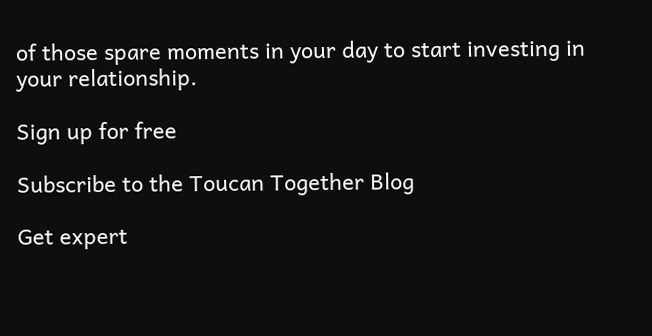of those spare moments in your day to start investing in your relationship.

Sign up for free

Subscribe to the Toucan Together Blog

Get expert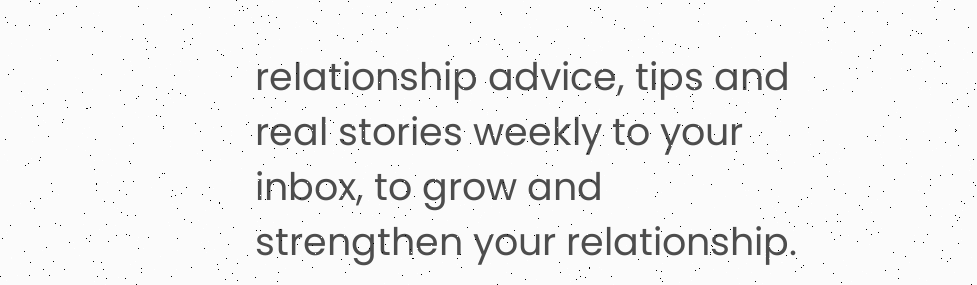relationship advice, tips and real stories weekly to your inbox, to grow and strengthen your relationship.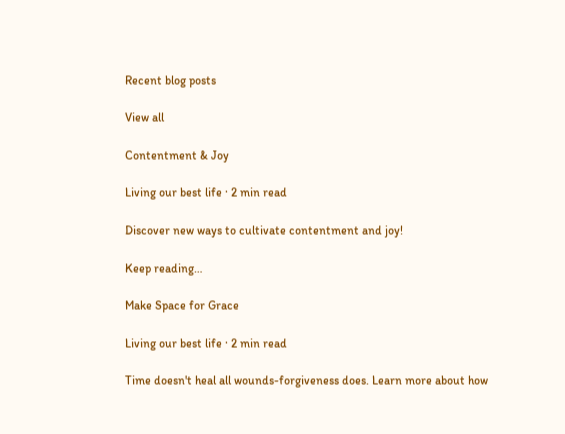Recent blog posts

View all

Contentment & Joy

Living our best life · 2 min read

Discover new ways to cultivate contentment and joy!

Keep reading…

Make Space for Grace

Living our best life · 2 min read

Time doesn't heal all wounds-forgiveness does. Learn more about how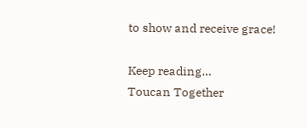to show and receive grace!

Keep reading…
Toucan Together